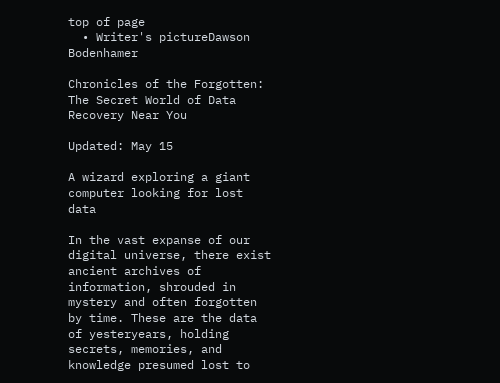top of page
  • Writer's pictureDawson Bodenhamer

Chronicles of the Forgotten: The Secret World of Data Recovery Near You

Updated: May 15

A wizard exploring a giant computer looking for lost data

In the vast expanse of our digital universe, there exist ancient archives of information, shrouded in mystery and often forgotten by time. These are the data of yesteryears, holding secrets, memories, and knowledge presumed lost to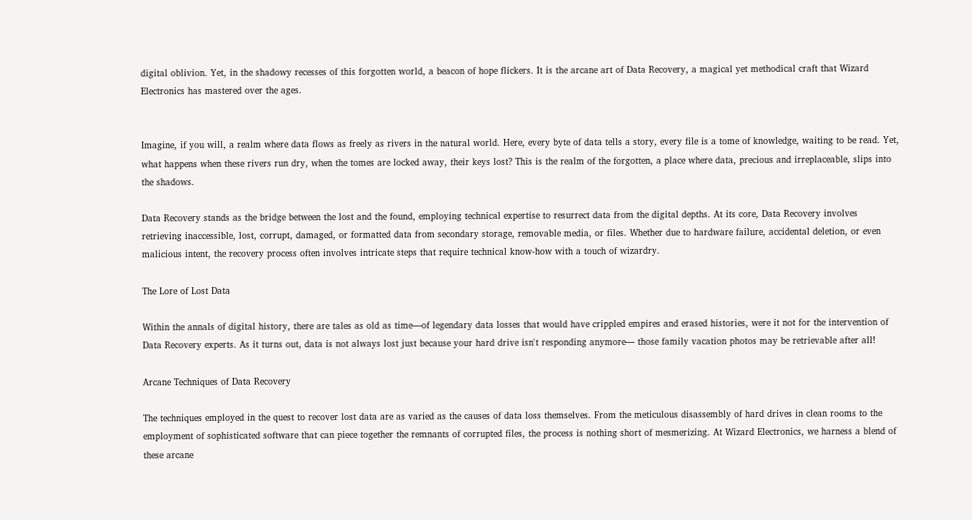digital oblivion. Yet, in the shadowy recesses of this forgotten world, a beacon of hope flickers. It is the arcane art of Data Recovery, a magical yet methodical craft that Wizard Electronics has mastered over the ages.


Imagine, if you will, a realm where data flows as freely as rivers in the natural world. Here, every byte of data tells a story, every file is a tome of knowledge, waiting to be read. Yet, what happens when these rivers run dry, when the tomes are locked away, their keys lost? This is the realm of the forgotten, a place where data, precious and irreplaceable, slips into the shadows.

Data Recovery stands as the bridge between the lost and the found, employing technical expertise to resurrect data from the digital depths. At its core, Data Recovery involves retrieving inaccessible, lost, corrupt, damaged, or formatted data from secondary storage, removable media, or files. Whether due to hardware failure, accidental deletion, or even malicious intent, the recovery process often involves intricate steps that require technical know-how with a touch of wizardry.

The Lore of Lost Data

Within the annals of digital history, there are tales as old as time—of legendary data losses that would have crippled empires and erased histories, were it not for the intervention of Data Recovery experts. As it turns out, data is not always lost just because your hard drive isn't responding anymore— those family vacation photos may be retrievable after all!

Arcane Techniques of Data Recovery

The techniques employed in the quest to recover lost data are as varied as the causes of data loss themselves. From the meticulous disassembly of hard drives in clean rooms to the employment of sophisticated software that can piece together the remnants of corrupted files, the process is nothing short of mesmerizing. At Wizard Electronics, we harness a blend of these arcane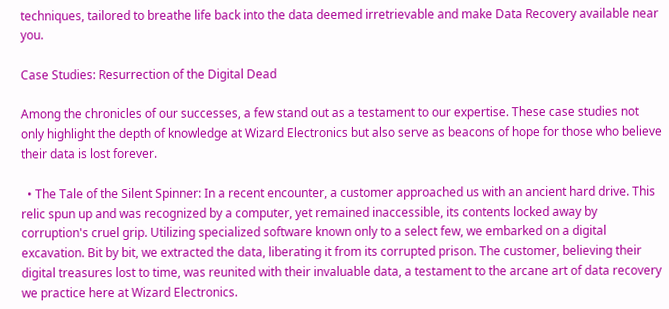techniques, tailored to breathe life back into the data deemed irretrievable and make Data Recovery available near you.

Case Studies: Resurrection of the Digital Dead

Among the chronicles of our successes, a few stand out as a testament to our expertise. These case studies not only highlight the depth of knowledge at Wizard Electronics but also serve as beacons of hope for those who believe their data is lost forever.

  • The Tale of the Silent Spinner: In a recent encounter, a customer approached us with an ancient hard drive. This relic spun up and was recognized by a computer, yet remained inaccessible, its contents locked away by corruption's cruel grip. Utilizing specialized software known only to a select few, we embarked on a digital excavation. Bit by bit, we extracted the data, liberating it from its corrupted prison. The customer, believing their digital treasures lost to time, was reunited with their invaluable data, a testament to the arcane art of data recovery we practice here at Wizard Electronics.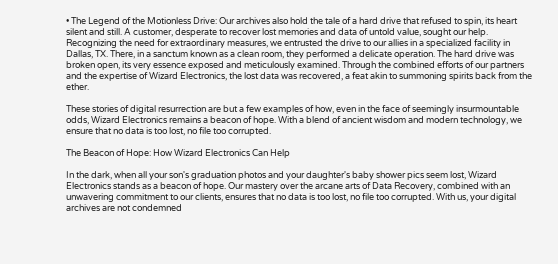• The Legend of the Motionless Drive: Our archives also hold the tale of a hard drive that refused to spin, its heart silent and still. A customer, desperate to recover lost memories and data of untold value, sought our help. Recognizing the need for extraordinary measures, we entrusted the drive to our allies in a specialized facility in Dallas, TX. There, in a sanctum known as a clean room, they performed a delicate operation. The hard drive was broken open, its very essence exposed and meticulously examined. Through the combined efforts of our partners and the expertise of Wizard Electronics, the lost data was recovered, a feat akin to summoning spirits back from the ether.

These stories of digital resurrection are but a few examples of how, even in the face of seemingly insurmountable odds, Wizard Electronics remains a beacon of hope. With a blend of ancient wisdom and modern technology, we ensure that no data is too lost, no file too corrupted.

The Beacon of Hope: How Wizard Electronics Can Help

In the dark, when all your son's graduation photos and your daughter's baby shower pics seem lost, Wizard Electronics stands as a beacon of hope. Our mastery over the arcane arts of Data Recovery, combined with an unwavering commitment to our clients, ensures that no data is too lost, no file too corrupted. With us, your digital archives are not condemned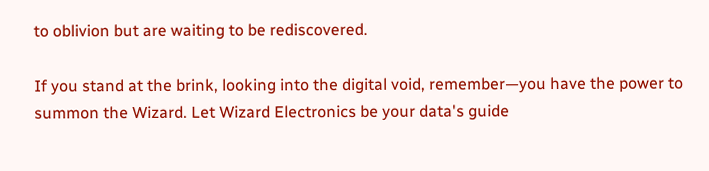to oblivion but are waiting to be rediscovered.

If you stand at the brink, looking into the digital void, remember—you have the power to summon the Wizard. Let Wizard Electronics be your data's guide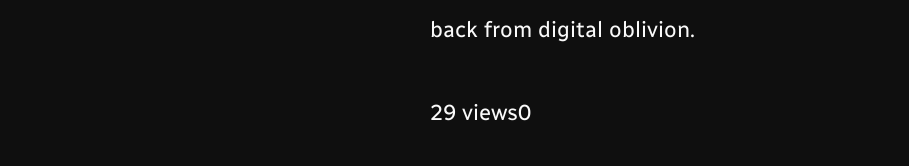back from digital oblivion.

29 views0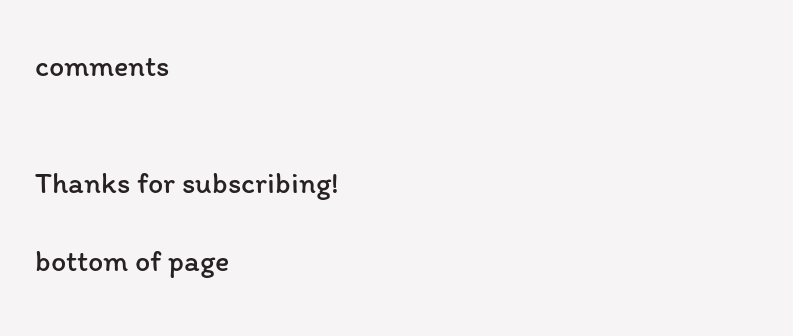comments


Thanks for subscribing!

bottom of page